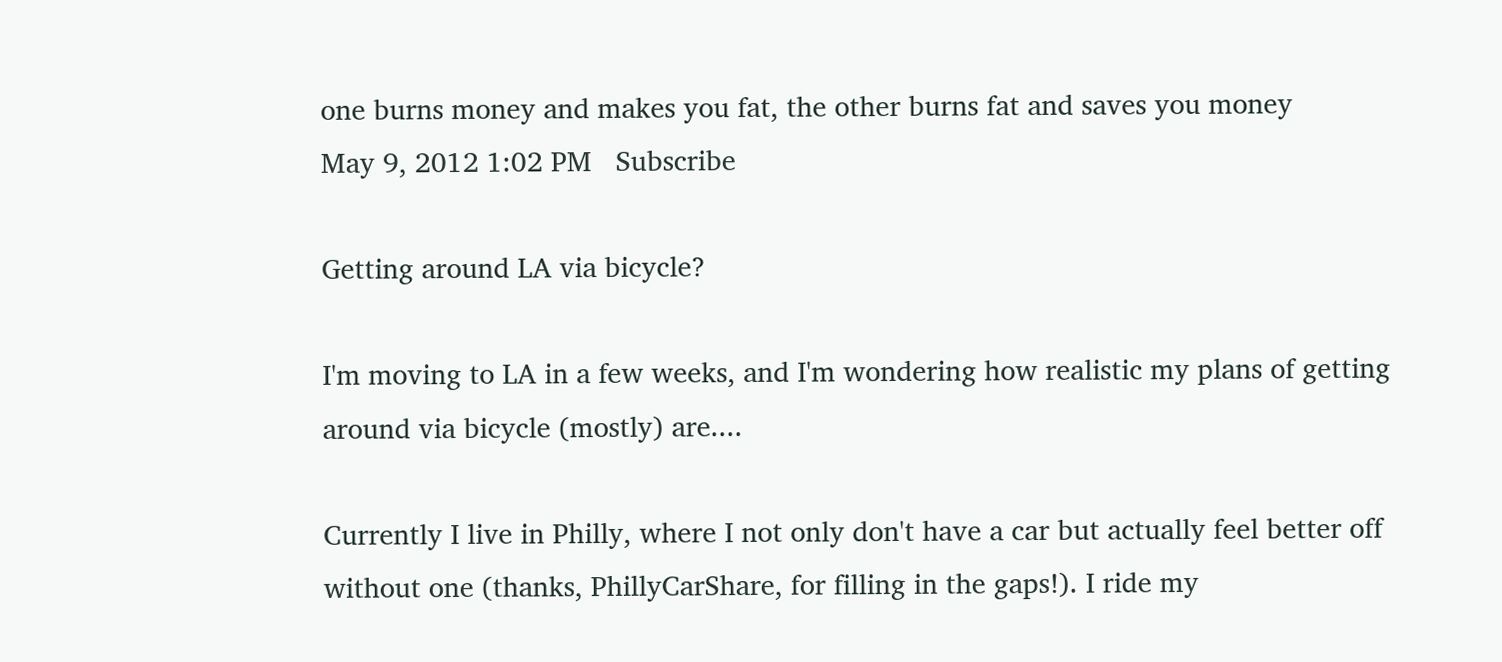one burns money and makes you fat, the other burns fat and saves you money
May 9, 2012 1:02 PM   Subscribe

Getting around LA via bicycle?

I'm moving to LA in a few weeks, and I'm wondering how realistic my plans of getting around via bicycle (mostly) are....

Currently I live in Philly, where I not only don't have a car but actually feel better off without one (thanks, PhillyCarShare, for filling in the gaps!). I ride my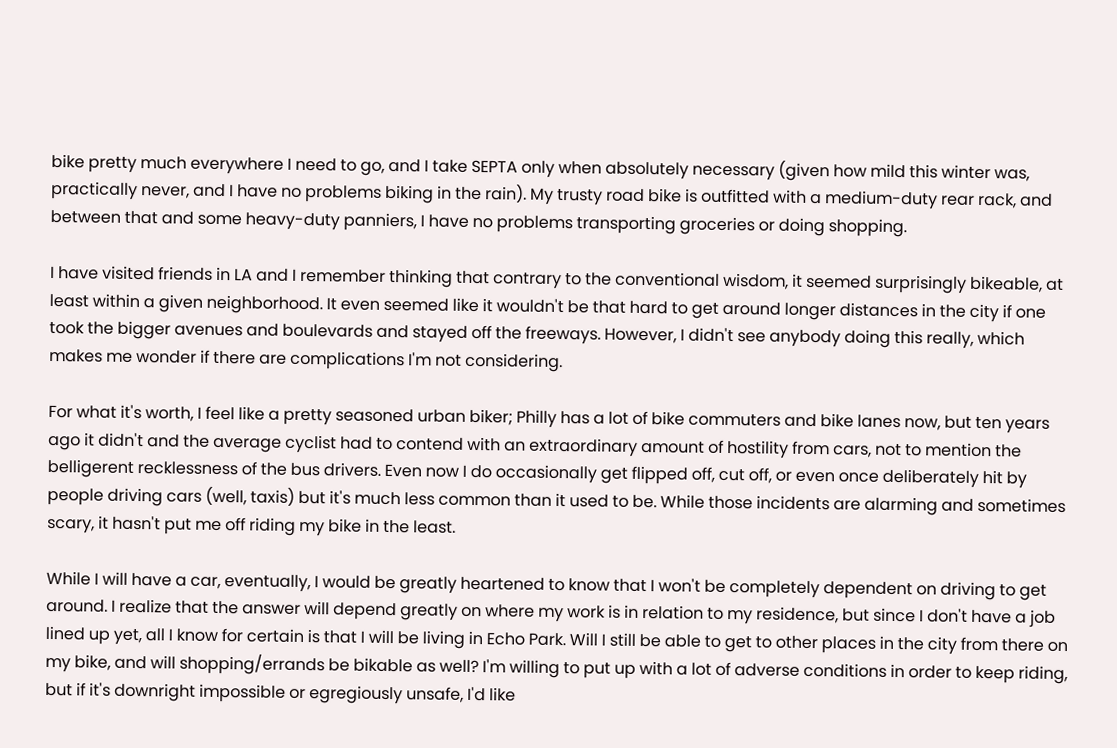bike pretty much everywhere I need to go, and I take SEPTA only when absolutely necessary (given how mild this winter was, practically never, and I have no problems biking in the rain). My trusty road bike is outfitted with a medium-duty rear rack, and between that and some heavy-duty panniers, I have no problems transporting groceries or doing shopping.

I have visited friends in LA and I remember thinking that contrary to the conventional wisdom, it seemed surprisingly bikeable, at least within a given neighborhood. It even seemed like it wouldn't be that hard to get around longer distances in the city if one took the bigger avenues and boulevards and stayed off the freeways. However, I didn't see anybody doing this really, which makes me wonder if there are complications I'm not considering.

For what it's worth, I feel like a pretty seasoned urban biker; Philly has a lot of bike commuters and bike lanes now, but ten years ago it didn't and the average cyclist had to contend with an extraordinary amount of hostility from cars, not to mention the belligerent recklessness of the bus drivers. Even now I do occasionally get flipped off, cut off, or even once deliberately hit by people driving cars (well, taxis) but it's much less common than it used to be. While those incidents are alarming and sometimes scary, it hasn't put me off riding my bike in the least.

While I will have a car, eventually, I would be greatly heartened to know that I won't be completely dependent on driving to get around. I realize that the answer will depend greatly on where my work is in relation to my residence, but since I don't have a job lined up yet, all I know for certain is that I will be living in Echo Park. Will I still be able to get to other places in the city from there on my bike, and will shopping/errands be bikable as well? I'm willing to put up with a lot of adverse conditions in order to keep riding, but if it's downright impossible or egregiously unsafe, I'd like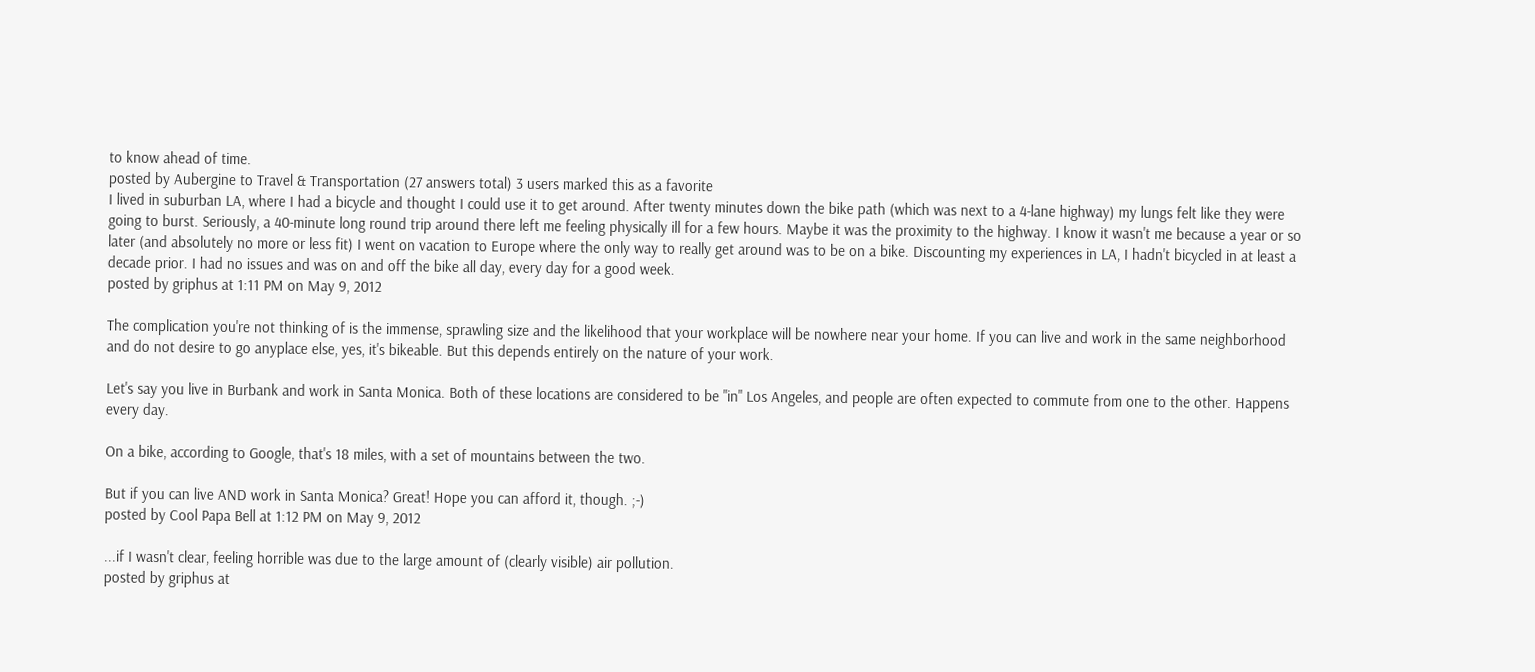to know ahead of time.
posted by Aubergine to Travel & Transportation (27 answers total) 3 users marked this as a favorite
I lived in suburban LA, where I had a bicycle and thought I could use it to get around. After twenty minutes down the bike path (which was next to a 4-lane highway) my lungs felt like they were going to burst. Seriously, a 40-minute long round trip around there left me feeling physically ill for a few hours. Maybe it was the proximity to the highway. I know it wasn't me because a year or so later (and absolutely no more or less fit) I went on vacation to Europe where the only way to really get around was to be on a bike. Discounting my experiences in LA, I hadn't bicycled in at least a decade prior. I had no issues and was on and off the bike all day, every day for a good week.
posted by griphus at 1:11 PM on May 9, 2012

The complication you're not thinking of is the immense, sprawling size and the likelihood that your workplace will be nowhere near your home. If you can live and work in the same neighborhood and do not desire to go anyplace else, yes, it's bikeable. But this depends entirely on the nature of your work.

Let's say you live in Burbank and work in Santa Monica. Both of these locations are considered to be "in" Los Angeles, and people are often expected to commute from one to the other. Happens every day.

On a bike, according to Google, that's 18 miles, with a set of mountains between the two.

But if you can live AND work in Santa Monica? Great! Hope you can afford it, though. ;-)
posted by Cool Papa Bell at 1:12 PM on May 9, 2012

...if I wasn't clear, feeling horrible was due to the large amount of (clearly visible) air pollution.
posted by griphus at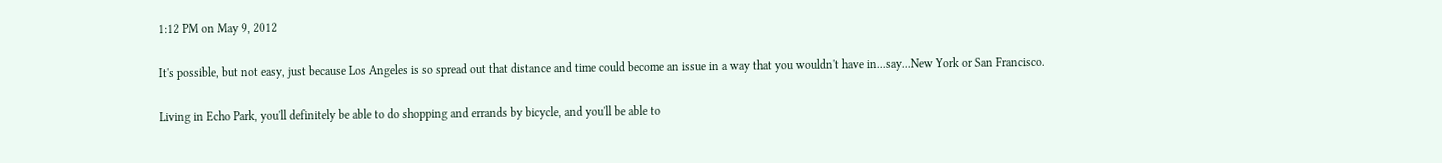1:12 PM on May 9, 2012

It's possible, but not easy, just because Los Angeles is so spread out that distance and time could become an issue in a way that you wouldn't have in...say...New York or San Francisco.

Living in Echo Park, you'll definitely be able to do shopping and errands by bicycle, and you'll be able to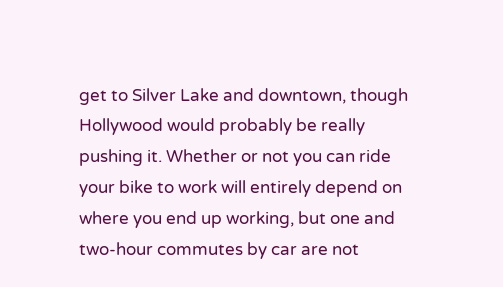get to Silver Lake and downtown, though Hollywood would probably be really pushing it. Whether or not you can ride your bike to work will entirely depend on where you end up working, but one and two-hour commutes by car are not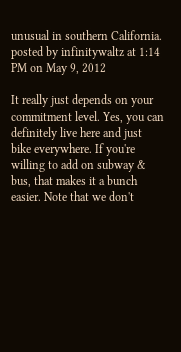unusual in southern California.
posted by infinitywaltz at 1:14 PM on May 9, 2012

It really just depends on your commitment level. Yes, you can definitely live here and just bike everywhere. If you're willing to add on subway & bus, that makes it a bunch easier. Note that we don't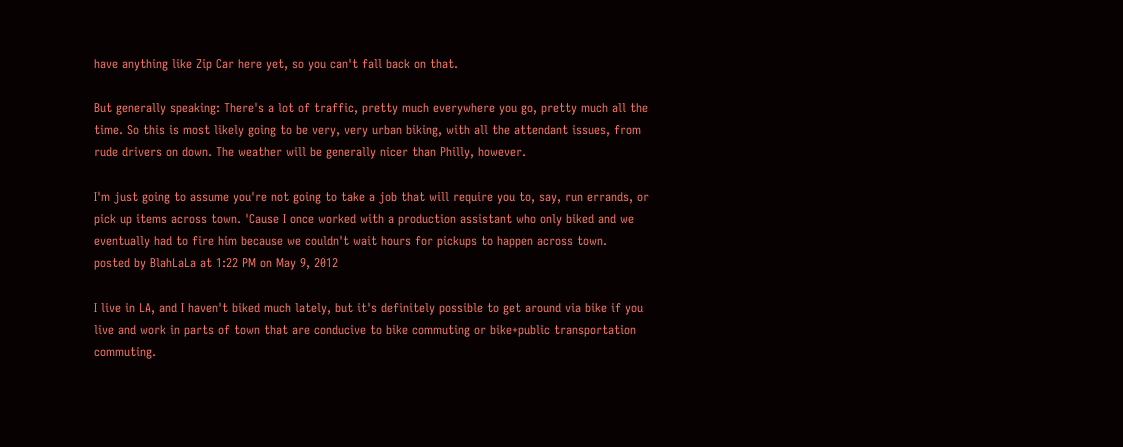have anything like Zip Car here yet, so you can't fall back on that.

But generally speaking: There's a lot of traffic, pretty much everywhere you go, pretty much all the time. So this is most likely going to be very, very urban biking, with all the attendant issues, from rude drivers on down. The weather will be generally nicer than Philly, however.

I'm just going to assume you're not going to take a job that will require you to, say, run errands, or pick up items across town. 'Cause I once worked with a production assistant who only biked and we eventually had to fire him because we couldn't wait hours for pickups to happen across town.
posted by BlahLaLa at 1:22 PM on May 9, 2012

I live in LA, and I haven't biked much lately, but it's definitely possible to get around via bike if you live and work in parts of town that are conducive to bike commuting or bike+public transportation commuting.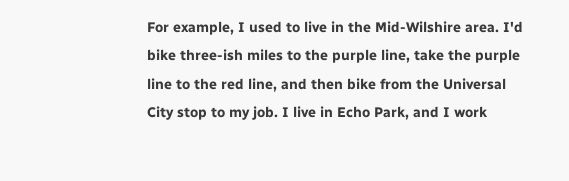For example, I used to live in the Mid-Wilshire area. I'd bike three-ish miles to the purple line, take the purple line to the red line, and then bike from the Universal City stop to my job. I live in Echo Park, and I work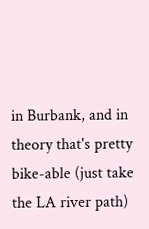in Burbank, and in theory that's pretty bike-able (just take the LA river path)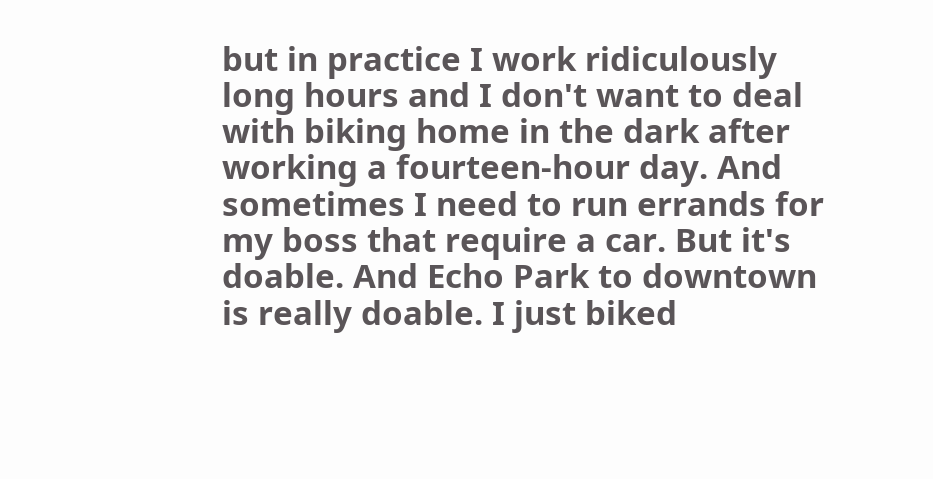but in practice I work ridiculously long hours and I don't want to deal with biking home in the dark after working a fourteen-hour day. And sometimes I need to run errands for my boss that require a car. But it's doable. And Echo Park to downtown is really doable. I just biked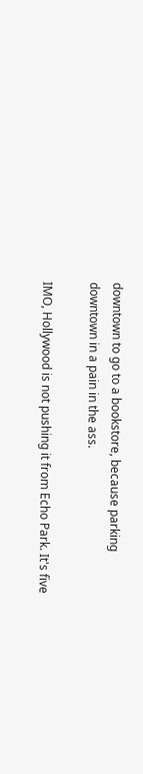downtown to go to a bookstore, because parking downtown in a pain in the ass.

IMO, Hollywood is not pushing it from Echo Park. It's five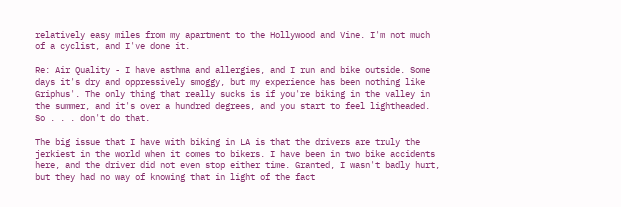relatively easy miles from my apartment to the Hollywood and Vine. I'm not much of a cyclist, and I've done it.

Re: Air Quality - I have asthma and allergies, and I run and bike outside. Some days it's dry and oppressively smoggy, but my experience has been nothing like Griphus'. The only thing that really sucks is if you're biking in the valley in the summer, and it's over a hundred degrees, and you start to feel lightheaded. So . . . don't do that.

The big issue that I have with biking in LA is that the drivers are truly the jerkiest in the world when it comes to bikers. I have been in two bike accidents here, and the driver did not even stop either time. Granted, I wasn't badly hurt, but they had no way of knowing that in light of the fact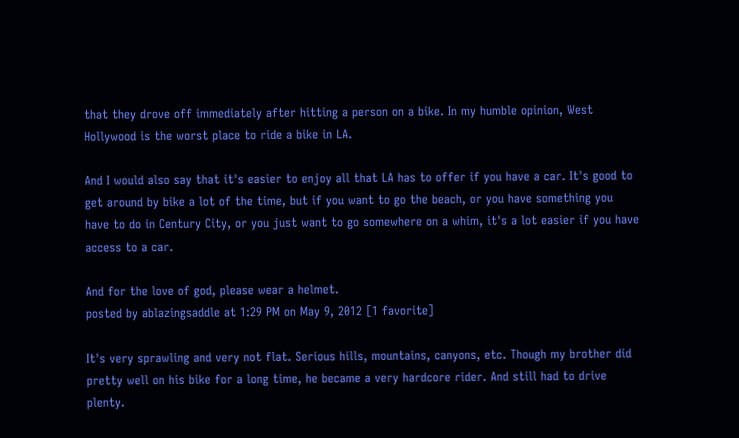that they drove off immediately after hitting a person on a bike. In my humble opinion, West Hollywood is the worst place to ride a bike in LA.

And I would also say that it's easier to enjoy all that LA has to offer if you have a car. It's good to get around by bike a lot of the time, but if you want to go the beach, or you have something you have to do in Century City, or you just want to go somewhere on a whim, it's a lot easier if you have access to a car.

And for the love of god, please wear a helmet.
posted by ablazingsaddle at 1:29 PM on May 9, 2012 [1 favorite]

It's very sprawling and very not flat. Serious hills, mountains, canyons, etc. Though my brother did pretty well on his bike for a long time, he became a very hardcore rider. And still had to drive plenty.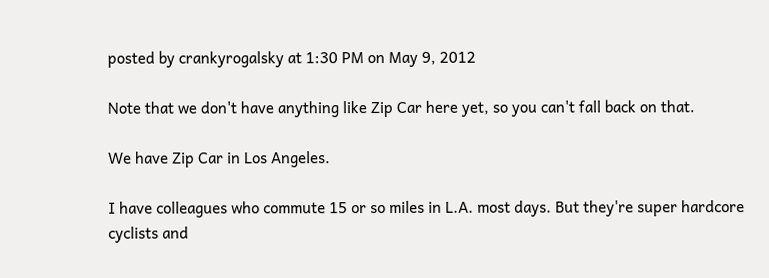posted by crankyrogalsky at 1:30 PM on May 9, 2012

Note that we don't have anything like Zip Car here yet, so you can't fall back on that.

We have Zip Car in Los Angeles.

I have colleagues who commute 15 or so miles in L.A. most days. But they're super hardcore cyclists and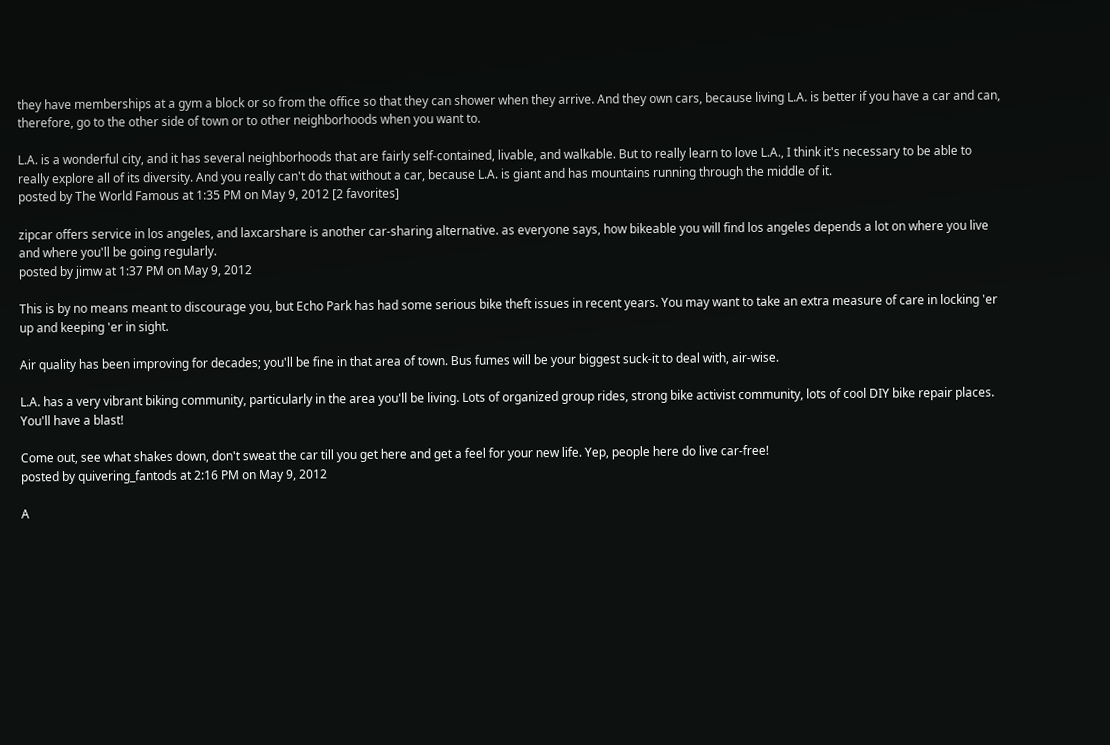they have memberships at a gym a block or so from the office so that they can shower when they arrive. And they own cars, because living L.A. is better if you have a car and can, therefore, go to the other side of town or to other neighborhoods when you want to.

L.A. is a wonderful city, and it has several neighborhoods that are fairly self-contained, livable, and walkable. But to really learn to love L.A., I think it's necessary to be able to really explore all of its diversity. And you really can't do that without a car, because L.A. is giant and has mountains running through the middle of it.
posted by The World Famous at 1:35 PM on May 9, 2012 [2 favorites]

zipcar offers service in los angeles, and laxcarshare is another car-sharing alternative. as everyone says, how bikeable you will find los angeles depends a lot on where you live and where you'll be going regularly.
posted by jimw at 1:37 PM on May 9, 2012

This is by no means meant to discourage you, but Echo Park has had some serious bike theft issues in recent years. You may want to take an extra measure of care in locking 'er up and keeping 'er in sight.

Air quality has been improving for decades; you'll be fine in that area of town. Bus fumes will be your biggest suck-it to deal with, air-wise.

L.A. has a very vibrant biking community, particularly in the area you'll be living. Lots of organized group rides, strong bike activist community, lots of cool DIY bike repair places. You'll have a blast!

Come out, see what shakes down, don't sweat the car till you get here and get a feel for your new life. Yep, people here do live car-free!
posted by quivering_fantods at 2:16 PM on May 9, 2012

A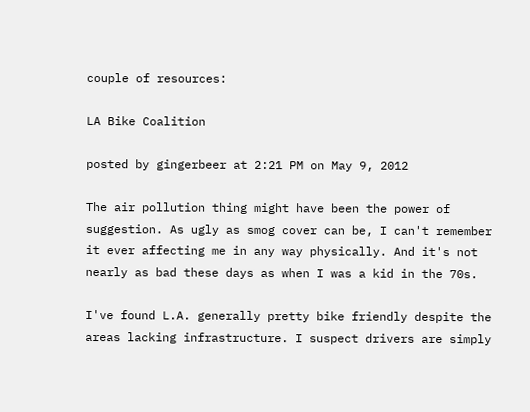couple of resources:

LA Bike Coalition

posted by gingerbeer at 2:21 PM on May 9, 2012

The air pollution thing might have been the power of suggestion. As ugly as smog cover can be, I can't remember it ever affecting me in any way physically. And it's not nearly as bad these days as when I was a kid in the 70s.

I've found L.A. generally pretty bike friendly despite the areas lacking infrastructure. I suspect drivers are simply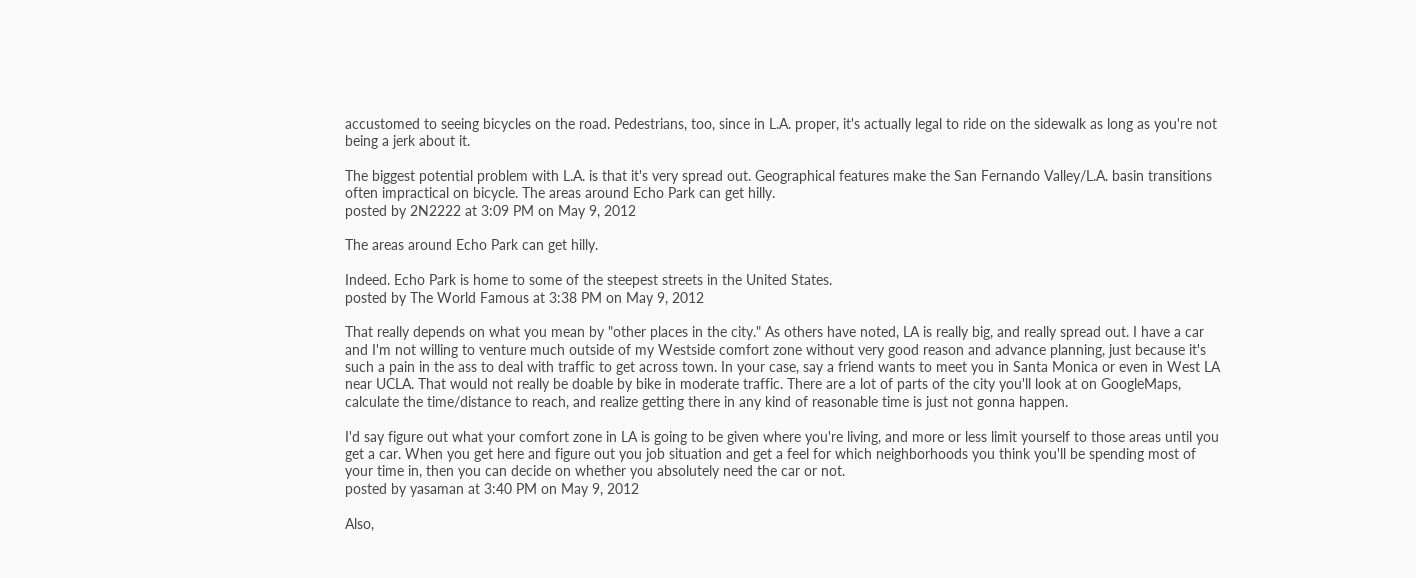accustomed to seeing bicycles on the road. Pedestrians, too, since in L.A. proper, it's actually legal to ride on the sidewalk as long as you're not being a jerk about it.

The biggest potential problem with L.A. is that it's very spread out. Geographical features make the San Fernando Valley/L.A. basin transitions often impractical on bicycle. The areas around Echo Park can get hilly.
posted by 2N2222 at 3:09 PM on May 9, 2012

The areas around Echo Park can get hilly.

Indeed. Echo Park is home to some of the steepest streets in the United States.
posted by The World Famous at 3:38 PM on May 9, 2012

That really depends on what you mean by "other places in the city." As others have noted, LA is really big, and really spread out. I have a car and I'm not willing to venture much outside of my Westside comfort zone without very good reason and advance planning, just because it's such a pain in the ass to deal with traffic to get across town. In your case, say a friend wants to meet you in Santa Monica or even in West LA near UCLA. That would not really be doable by bike in moderate traffic. There are a lot of parts of the city you'll look at on GoogleMaps, calculate the time/distance to reach, and realize getting there in any kind of reasonable time is just not gonna happen.

I'd say figure out what your comfort zone in LA is going to be given where you're living, and more or less limit yourself to those areas until you get a car. When you get here and figure out you job situation and get a feel for which neighborhoods you think you'll be spending most of your time in, then you can decide on whether you absolutely need the car or not.
posted by yasaman at 3:40 PM on May 9, 2012

Also,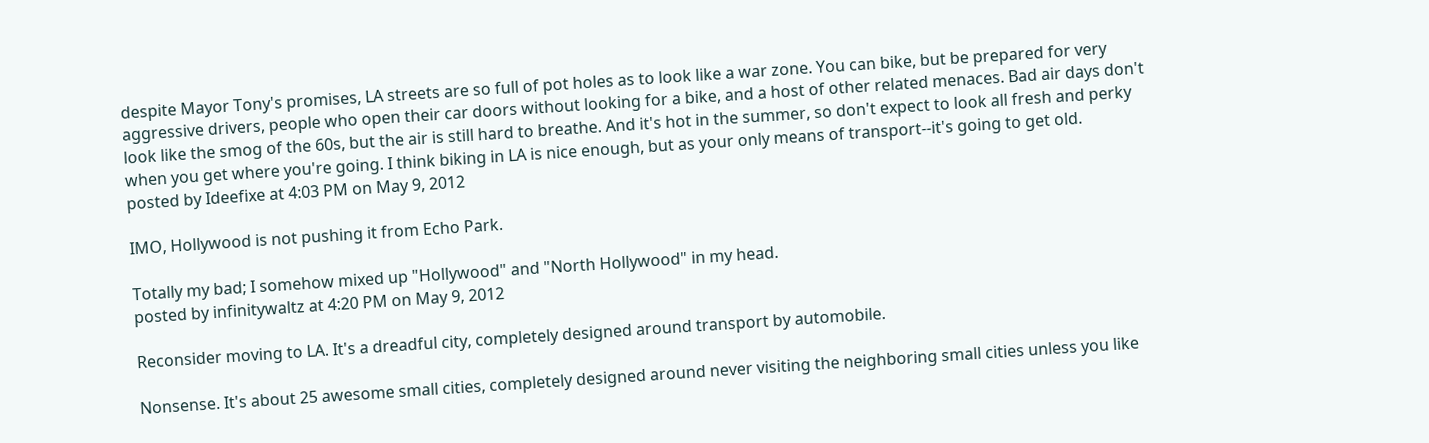despite Mayor Tony's promises, LA streets are so full of pot holes as to look like a war zone. You can bike, but be prepared for very aggressive drivers, people who open their car doors without looking for a bike, and a host of other related menaces. Bad air days don't look like the smog of the 60s, but the air is still hard to breathe. And it's hot in the summer, so don't expect to look all fresh and perky when you get where you're going. I think biking in LA is nice enough, but as your only means of transport--it's going to get old.
posted by Ideefixe at 4:03 PM on May 9, 2012

IMO, Hollywood is not pushing it from Echo Park.

Totally my bad; I somehow mixed up "Hollywood" and "North Hollywood" in my head.
posted by infinitywaltz at 4:20 PM on May 9, 2012

Reconsider moving to LA. It's a dreadful city, completely designed around transport by automobile.

Nonsense. It's about 25 awesome small cities, completely designed around never visiting the neighboring small cities unless you like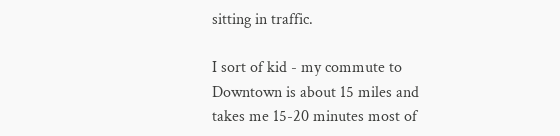sitting in traffic.

I sort of kid - my commute to Downtown is about 15 miles and takes me 15-20 minutes most of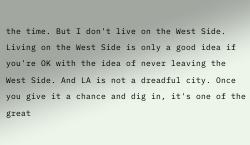the time. But I don't live on the West Side. Living on the West Side is only a good idea if you're OK with the idea of never leaving the West Side. And LA is not a dreadful city. Once you give it a chance and dig in, it's one of the great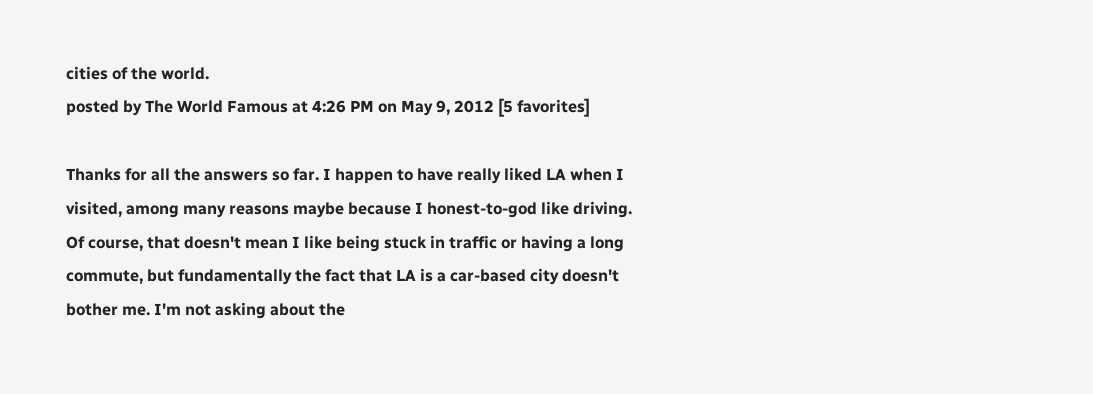cities of the world.
posted by The World Famous at 4:26 PM on May 9, 2012 [5 favorites]

Thanks for all the answers so far. I happen to have really liked LA when I visited, among many reasons maybe because I honest-to-god like driving. Of course, that doesn't mean I like being stuck in traffic or having a long commute, but fundamentally the fact that LA is a car-based city doesn't bother me. I'm not asking about the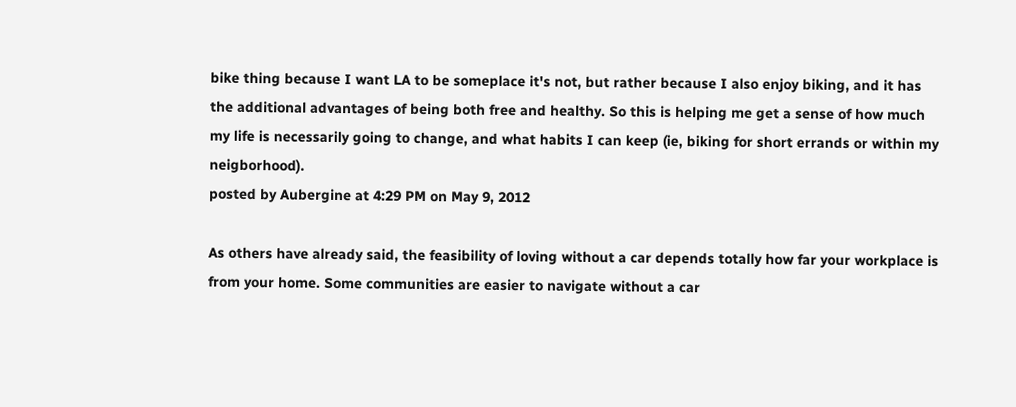bike thing because I want LA to be someplace it's not, but rather because I also enjoy biking, and it has the additional advantages of being both free and healthy. So this is helping me get a sense of how much my life is necessarily going to change, and what habits I can keep (ie, biking for short errands or within my neigborhood).
posted by Aubergine at 4:29 PM on May 9, 2012

As others have already said, the feasibility of loving without a car depends totally how far your workplace is from your home. Some communities are easier to navigate without a car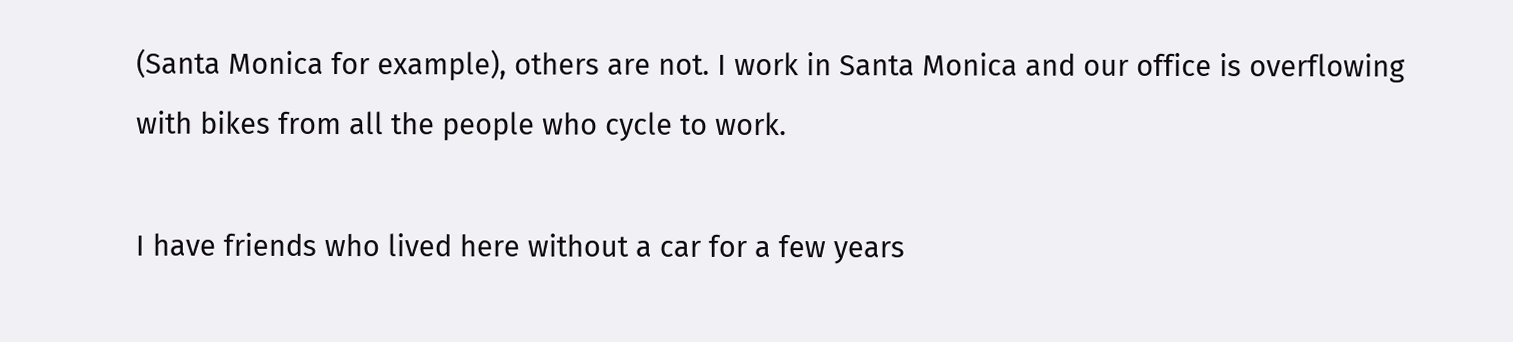(Santa Monica for example), others are not. I work in Santa Monica and our office is overflowing with bikes from all the people who cycle to work.

I have friends who lived here without a car for a few years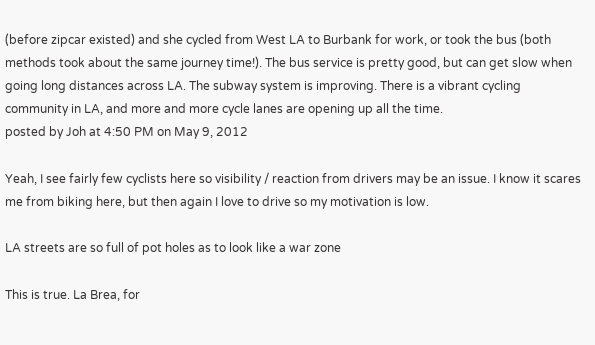(before zipcar existed) and she cycled from West LA to Burbank for work, or took the bus (both methods took about the same journey time!). The bus service is pretty good, but can get slow when going long distances across LA. The subway system is improving. There is a vibrant cycling community in LA, and more and more cycle lanes are opening up all the time.
posted by Joh at 4:50 PM on May 9, 2012

Yeah, I see fairly few cyclists here so visibility / reaction from drivers may be an issue. I know it scares me from biking here, but then again I love to drive so my motivation is low.

LA streets are so full of pot holes as to look like a war zone

This is true. La Brea, for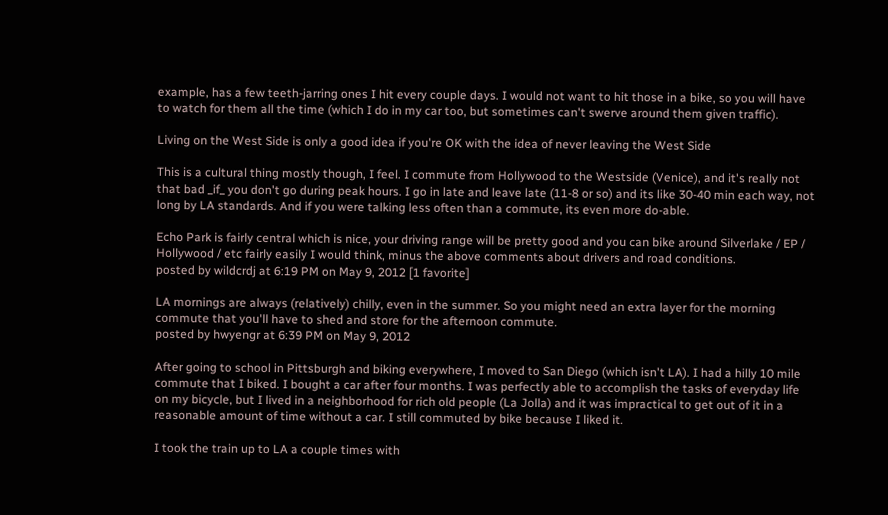example, has a few teeth-jarring ones I hit every couple days. I would not want to hit those in a bike, so you will have to watch for them all the time (which I do in my car too, but sometimes can't swerve around them given traffic).

Living on the West Side is only a good idea if you're OK with the idea of never leaving the West Side

This is a cultural thing mostly though, I feel. I commute from Hollywood to the Westside (Venice), and it's really not that bad _if_ you don't go during peak hours. I go in late and leave late (11-8 or so) and its like 30-40 min each way, not long by LA standards. And if you were talking less often than a commute, its even more do-able.

Echo Park is fairly central which is nice, your driving range will be pretty good and you can bike around Silverlake / EP / Hollywood / etc fairly easily I would think, minus the above comments about drivers and road conditions.
posted by wildcrdj at 6:19 PM on May 9, 2012 [1 favorite]

LA mornings are always (relatively) chilly, even in the summer. So you might need an extra layer for the morning commute that you'll have to shed and store for the afternoon commute.
posted by hwyengr at 6:39 PM on May 9, 2012

After going to school in Pittsburgh and biking everywhere, I moved to San Diego (which isn't LA). I had a hilly 10 mile commute that I biked. I bought a car after four months. I was perfectly able to accomplish the tasks of everyday life on my bicycle, but I lived in a neighborhood for rich old people (La Jolla) and it was impractical to get out of it in a reasonable amount of time without a car. I still commuted by bike because I liked it.

I took the train up to LA a couple times with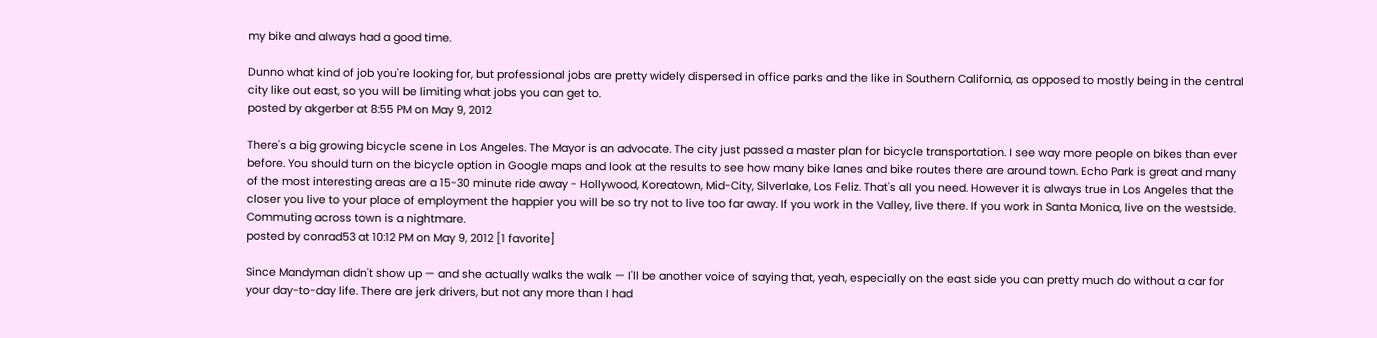my bike and always had a good time.

Dunno what kind of job you're looking for, but professional jobs are pretty widely dispersed in office parks and the like in Southern California, as opposed to mostly being in the central city like out east, so you will be limiting what jobs you can get to.
posted by akgerber at 8:55 PM on May 9, 2012

There's a big growing bicycle scene in Los Angeles. The Mayor is an advocate. The city just passed a master plan for bicycle transportation. I see way more people on bikes than ever before. You should turn on the bicycle option in Google maps and look at the results to see how many bike lanes and bike routes there are around town. Echo Park is great and many of the most interesting areas are a 15-30 minute ride away - Hollywood, Koreatown, Mid-City, Silverlake, Los Feliz. That's all you need. However it is always true in Los Angeles that the closer you live to your place of employment the happier you will be so try not to live too far away. If you work in the Valley, live there. If you work in Santa Monica, live on the westside. Commuting across town is a nightmare.
posted by conrad53 at 10:12 PM on May 9, 2012 [1 favorite]

Since Mandyman didn't show up — and she actually walks the walk — I'll be another voice of saying that, yeah, especially on the east side you can pretty much do without a car for your day-to-day life. There are jerk drivers, but not any more than I had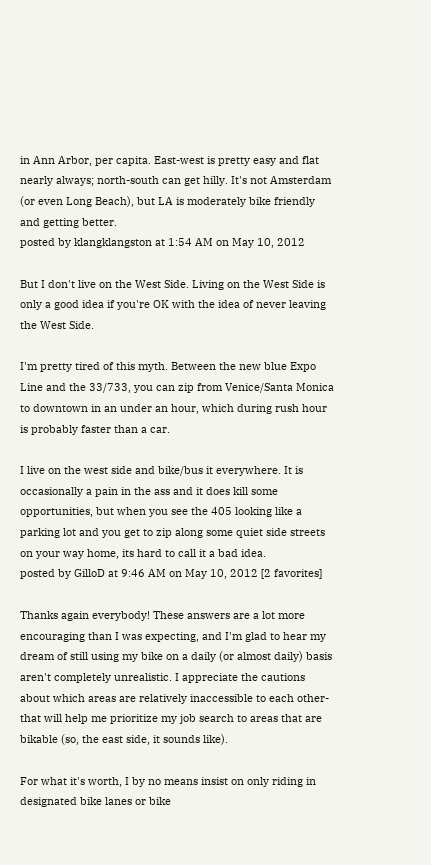in Ann Arbor, per capita. East-west is pretty easy and flat nearly always; north-south can get hilly. It's not Amsterdam (or even Long Beach), but LA is moderately bike friendly and getting better.
posted by klangklangston at 1:54 AM on May 10, 2012

But I don't live on the West Side. Living on the West Side is only a good idea if you're OK with the idea of never leaving the West Side.

I'm pretty tired of this myth. Between the new blue Expo Line and the 33/733, you can zip from Venice/Santa Monica to downtown in an under an hour, which during rush hour is probably faster than a car.

I live on the west side and bike/bus it everywhere. It is occasionally a pain in the ass and it does kill some opportunities, but when you see the 405 looking like a parking lot and you get to zip along some quiet side streets on your way home, its hard to call it a bad idea.
posted by GilloD at 9:46 AM on May 10, 2012 [2 favorites]

Thanks again everybody! These answers are a lot more encouraging than I was expecting, and I'm glad to hear my dream of still using my bike on a daily (or almost daily) basis aren't completely unrealistic. I appreciate the cautions about which areas are relatively inaccessible to each other- that will help me prioritize my job search to areas that are bikable (so, the east side, it sounds like).

For what it's worth, I by no means insist on only riding in designated bike lanes or bike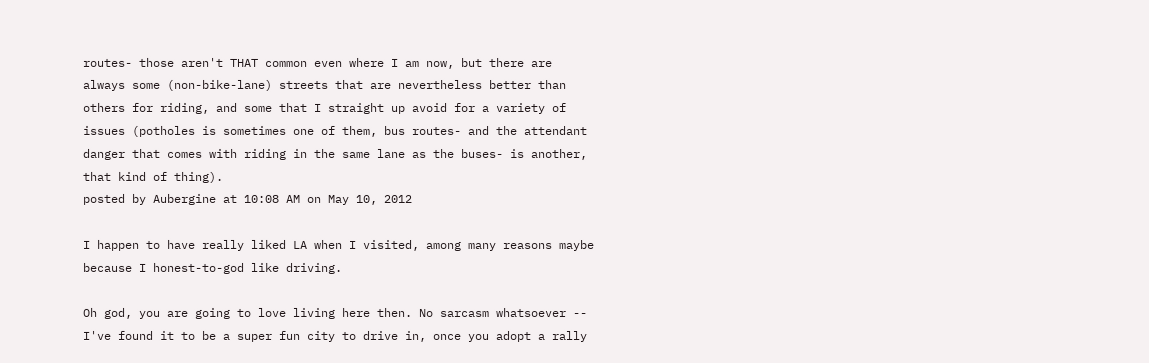routes- those aren't THAT common even where I am now, but there are always some (non-bike-lane) streets that are nevertheless better than others for riding, and some that I straight up avoid for a variety of issues (potholes is sometimes one of them, bus routes- and the attendant danger that comes with riding in the same lane as the buses- is another, that kind of thing).
posted by Aubergine at 10:08 AM on May 10, 2012

I happen to have really liked LA when I visited, among many reasons maybe because I honest-to-god like driving.

Oh god, you are going to love living here then. No sarcasm whatsoever -- I've found it to be a super fun city to drive in, once you adopt a rally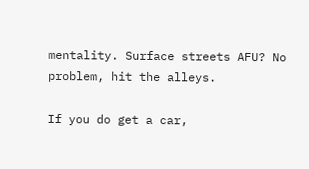mentality. Surface streets AFU? No problem, hit the alleys.

If you do get a car,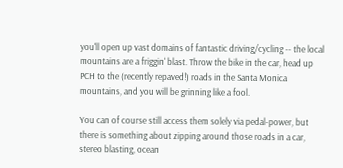you'll open up vast domains of fantastic driving/cycling -- the local mountains are a friggin' blast. Throw the bike in the car, head up PCH to the (recently repaved!) roads in the Santa Monica mountains, and you will be grinning like a fool.

You can of course still access them solely via pedal-power, but there is something about zipping around those roads in a car, stereo blasting, ocean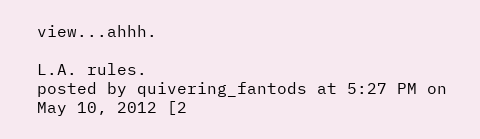view...ahhh.

L.A. rules.
posted by quivering_fantods at 5:27 PM on May 10, 2012 [2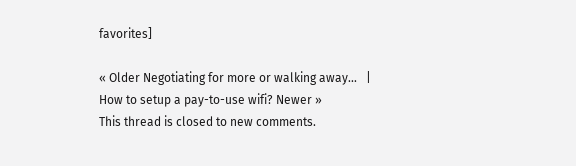favorites]

« Older Negotiating for more or walking away...   |   How to setup a pay-to-use wifi? Newer »
This thread is closed to new comments.